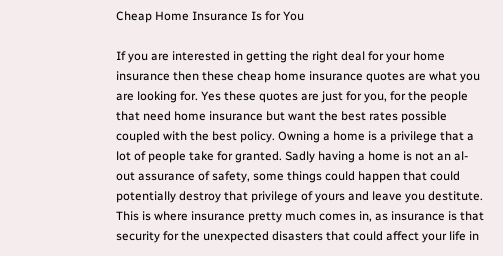Cheap Home Insurance Is for You

If you are interested in getting the right deal for your home insurance then these cheap home insurance quotes are what you are looking for. Yes these quotes are just for you, for the people that need home insurance but want the best rates possible coupled with the best policy. Owning a home is a privilege that a lot of people take for granted. Sadly having a home is not an al-out assurance of safety, some things could happen that could potentially destroy that privilege of yours and leave you destitute. This is where insurance pretty much comes in, as insurance is that security for the unexpected disasters that could affect your life in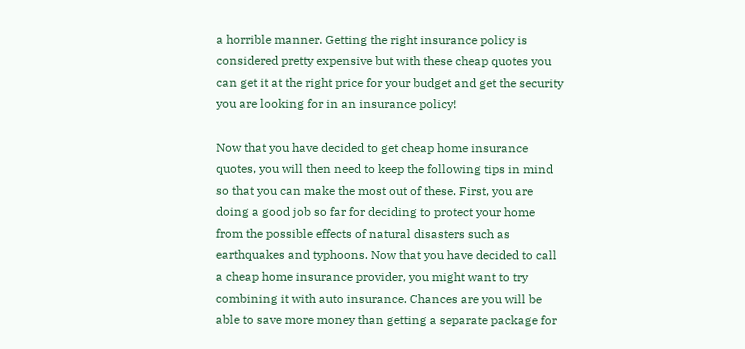a horrible manner. Getting the right insurance policy is considered pretty expensive but with these cheap quotes you can get it at the right price for your budget and get the security you are looking for in an insurance policy!

Now that you have decided to get cheap home insurance quotes, you will then need to keep the following tips in mind so that you can make the most out of these. First, you are doing a good job so far for deciding to protect your home from the possible effects of natural disasters such as earthquakes and typhoons. Now that you have decided to call a cheap home insurance provider, you might want to try combining it with auto insurance. Chances are you will be able to save more money than getting a separate package for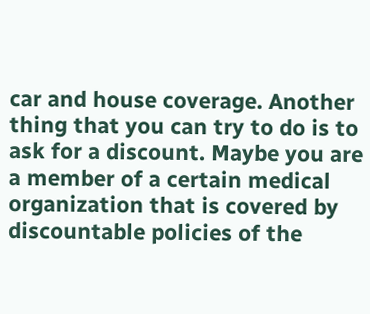car and house coverage. Another thing that you can try to do is to ask for a discount. Maybe you are a member of a certain medical organization that is covered by discountable policies of the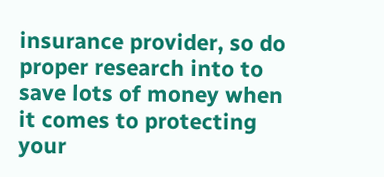insurance provider, so do proper research into to save lots of money when it comes to protecting your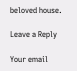beloved house.

Leave a Reply

Your email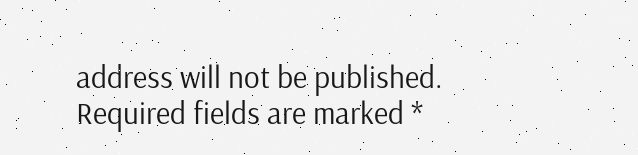address will not be published. Required fields are marked *